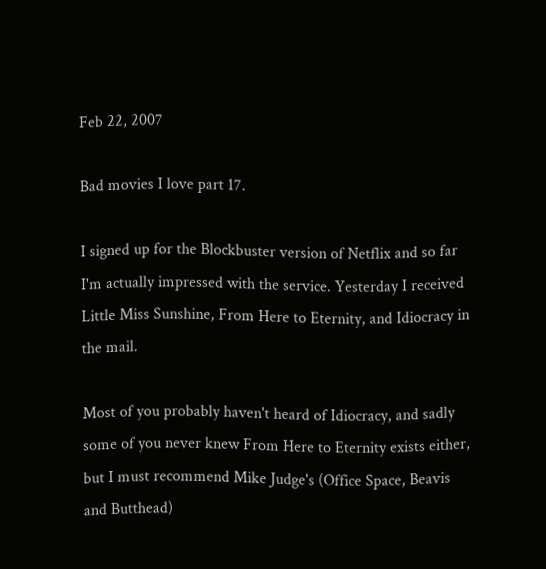Feb 22, 2007

Bad movies I love part 17.

I signed up for the Blockbuster version of Netflix and so far I'm actually impressed with the service. Yesterday I received Little Miss Sunshine, From Here to Eternity, and Idiocracy in the mail.

Most of you probably haven't heard of Idiocracy, and sadly some of you never knew From Here to Eternity exists either, but I must recommend Mike Judge's (Office Space, Beavis and Butthead)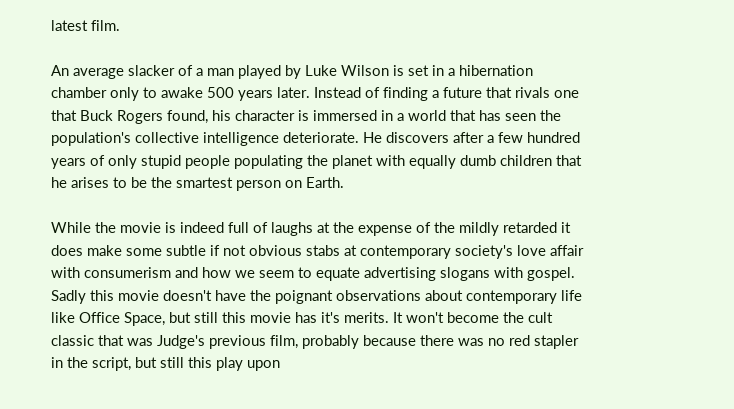latest film.

An average slacker of a man played by Luke Wilson is set in a hibernation chamber only to awake 500 years later. Instead of finding a future that rivals one that Buck Rogers found, his character is immersed in a world that has seen the population's collective intelligence deteriorate. He discovers after a few hundred years of only stupid people populating the planet with equally dumb children that he arises to be the smartest person on Earth.

While the movie is indeed full of laughs at the expense of the mildly retarded it does make some subtle if not obvious stabs at contemporary society's love affair with consumerism and how we seem to equate advertising slogans with gospel. Sadly this movie doesn't have the poignant observations about contemporary life like Office Space, but still this movie has it's merits. It won't become the cult classic that was Judge's previous film, probably because there was no red stapler in the script, but still this play upon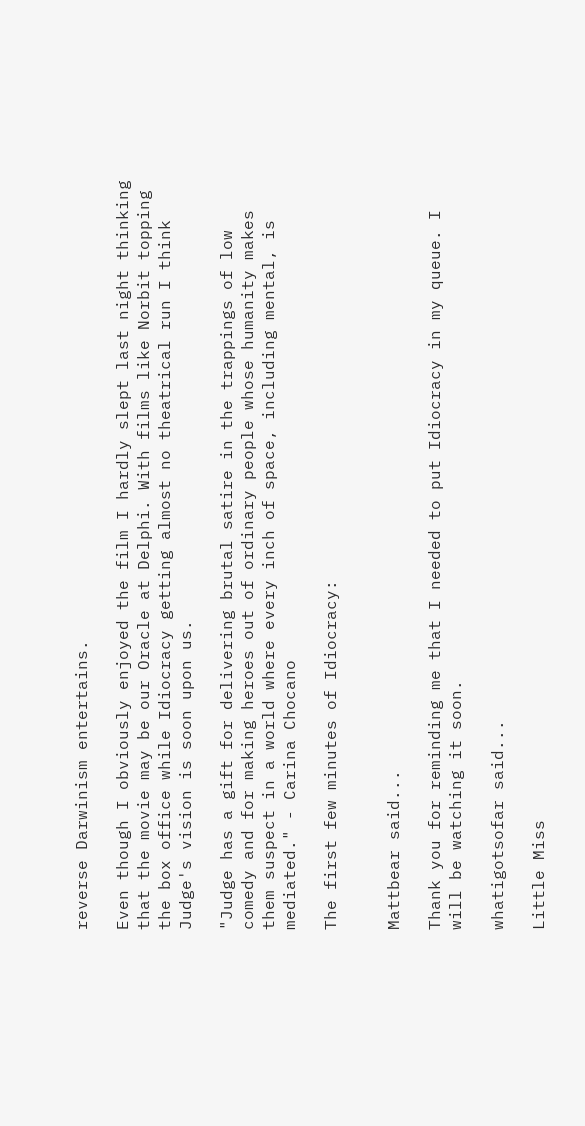reverse Darwinism entertains.

Even though I obviously enjoyed the film I hardly slept last night thinking that the movie may be our Oracle at Delphi. With films like Norbit topping the box office while Idiocracy getting almost no theatrical run I think Judge's vision is soon upon us.

"Judge has a gift for delivering brutal satire in the trappings of low comedy and for making heroes out of ordinary people whose humanity makes them suspect in a world where every inch of space, including mental, is mediated." - Carina Chocano

The first few minutes of Idiocracy:


Mattbear said...

Thank you for reminding me that I needed to put Idiocracy in my queue. I will be watching it soon.

whatigotsofar said...

Little Miss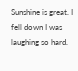Sunshine is great. I fell down I was laughing so hard.